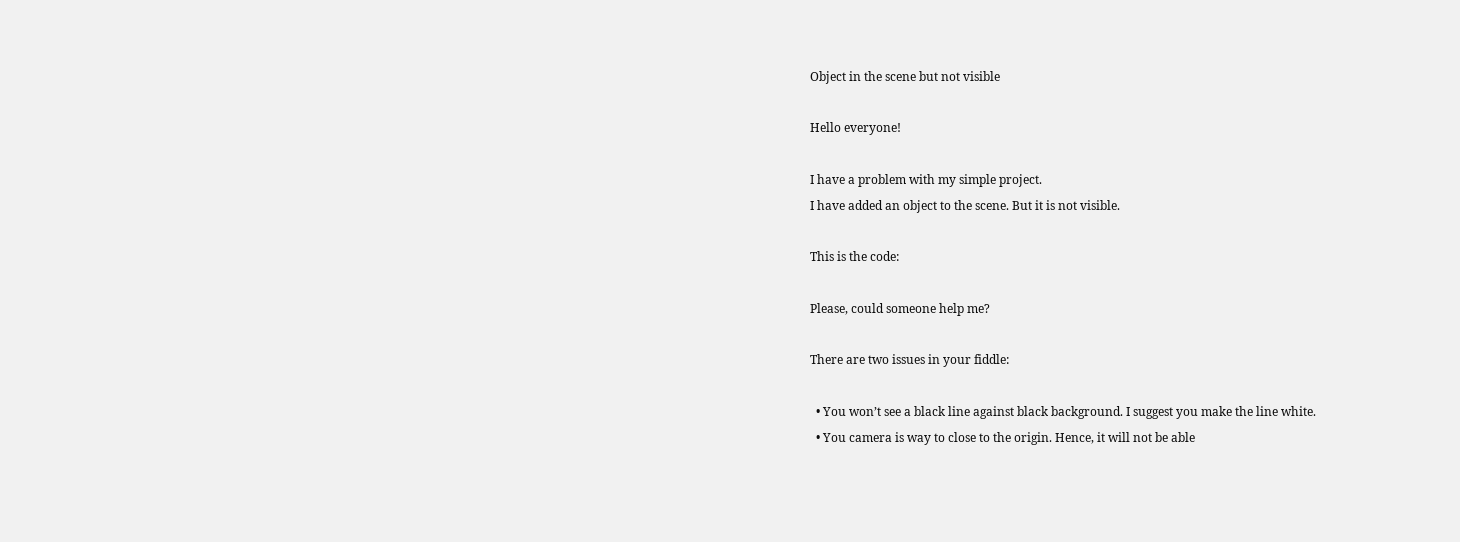Object in the scene but not visible

Hello everyone!

I have a problem with my simple project.
I have added an object to the scene. But it is not visible.

This is the code:

Please, could someone help me?

There are two issues in your fiddle:

  • You won’t see a black line against black background. I suggest you make the line white.
  • You camera is way to close to the origin. Hence, it will not be able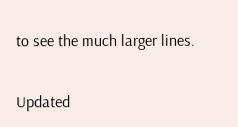to see the much larger lines.

Updated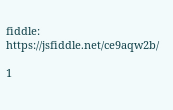fiddle: https://jsfiddle.net/ce9aqw2b/

1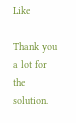Like

Thank you a lot for the solution.